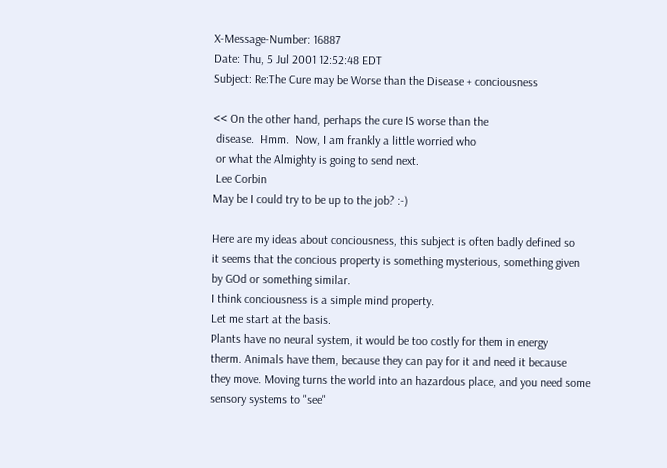X-Message-Number: 16887
Date: Thu, 5 Jul 2001 12:52:48 EDT
Subject: Re:The Cure may be Worse than the Disease + conciousness

<< On the other hand, perhaps the cure IS worse than the
 disease.  Hmm.  Now, I am frankly a little worried who
 or what the Almighty is going to send next.
 Lee Corbin
May be I could try to be up to the job? :-)

Here are my ideas about conciousness, this subject is often badly defined so
it seems that the concious property is something mysterious, something given
by GOd or something similar.
I think conciousness is a simple mind property.
Let me start at the basis.
Plants have no neural system, it would be too costly for them in energy
therm. Animals have them, because they can pay for it and need it because
they move. Moving turns the world into an hazardous place, and you need some
sensory systems to "see"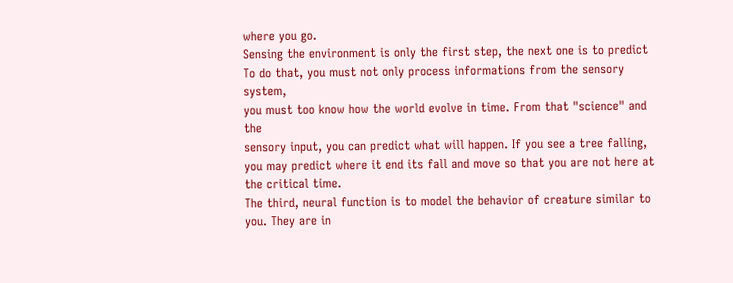where you go.
Sensing the environment is only the first step, the next one is to predict
To do that, you must not only process informations from the sensory system,
you must too know how the world evolve in time. From that "science" and the
sensory input, you can predict what will happen. If you see a tree falling,
you may predict where it end its fall and move so that you are not here at
the critical time.
The third, neural function is to model the behavior of creature similar to
you. They are in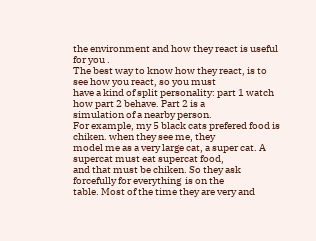the environment and how they react is useful for you .
The best way to know how they react, is to see how you react, so you must
have a kind of split personality: part 1 watch how part 2 behave. Part 2 is a
simulation of a nearby person.
For example, my 5 black cats prefered food is chiken. when they see me, they
model me as a very large cat, a super cat. A supercat must eat supercat food,
and that must be chiken. So they ask forcefully for everything  is on the
table. Most of the time they are very and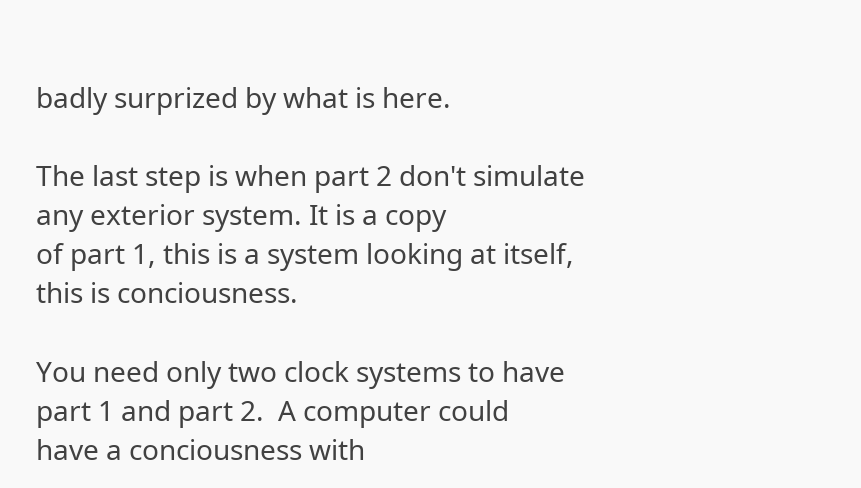badly surprized by what is here.

The last step is when part 2 don't simulate any exterior system. It is a copy
of part 1, this is a system looking at itself, this is conciousness.

You need only two clock systems to have part 1 and part 2.  A computer could
have a conciousness with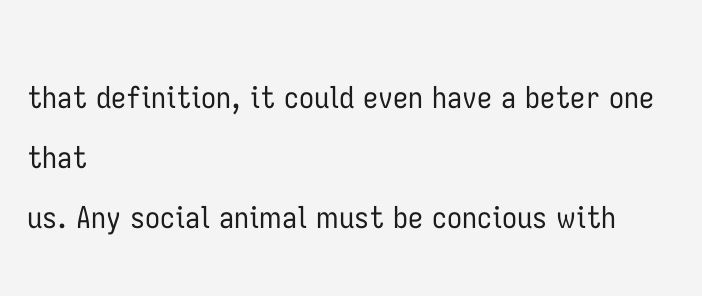that definition, it could even have a beter one that
us. Any social animal must be concious with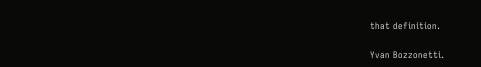that definition.

Yvan Bozzonetti.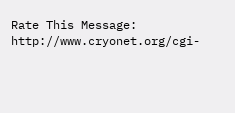Rate This Message: http://www.cryonet.org/cgi-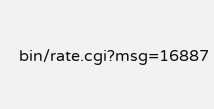bin/rate.cgi?msg=16887